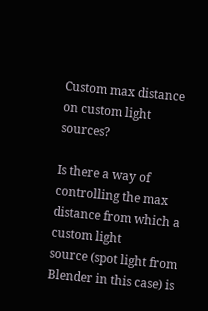Custom max distance on custom light sources?

Is there a way of controlling the max distance from which a custom light
source (spot light from Blender in this case) is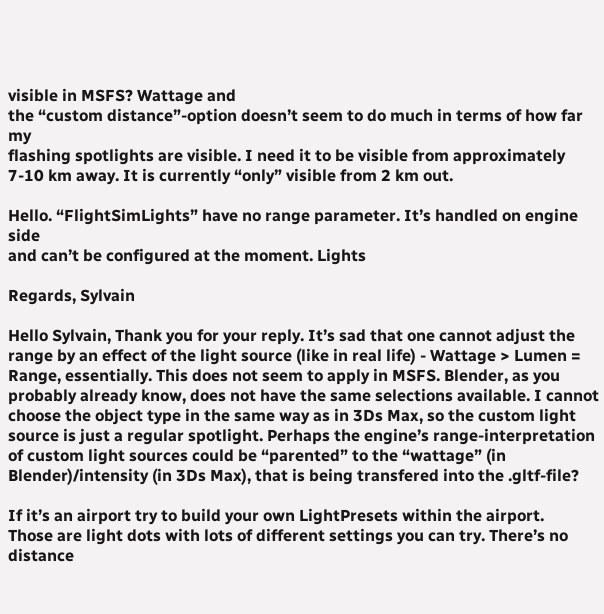visible in MSFS? Wattage and
the “custom distance”-option doesn’t seem to do much in terms of how far my
flashing spotlights are visible. I need it to be visible from approximately
7-10 km away. It is currently “only” visible from 2 km out.

Hello. “FlightSimLights” have no range parameter. It’s handled on engine side
and can’t be configured at the moment. Lights

Regards, Sylvain

Hello Sylvain, Thank you for your reply. It’s sad that one cannot adjust the
range by an effect of the light source (like in real life) - Wattage > Lumen =
Range, essentially. This does not seem to apply in MSFS. Blender, as you
probably already know, does not have the same selections available. I cannot
choose the object type in the same way as in 3Ds Max, so the custom light
source is just a regular spotlight. Perhaps the engine’s range-interpretation
of custom light sources could be “parented” to the “wattage” (in
Blender)/intensity (in 3Ds Max), that is being transfered into the .gltf-file?

If it’s an airport try to build your own LightPresets within the airport.
Those are light dots with lots of different settings you can try. There’s no
distance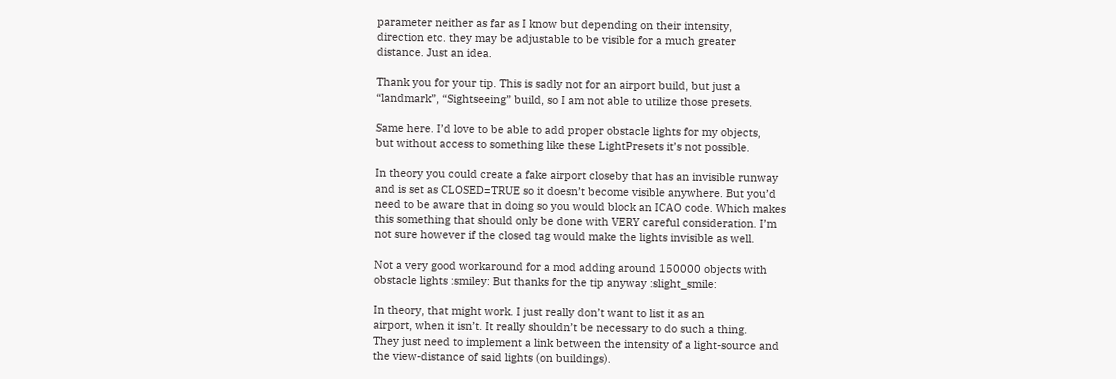parameter neither as far as I know but depending on their intensity,
direction etc. they may be adjustable to be visible for a much greater
distance. Just an idea.

Thank you for your tip. This is sadly not for an airport build, but just a
“landmark”, “Sightseeing” build, so I am not able to utilize those presets.

Same here. I’d love to be able to add proper obstacle lights for my objects,
but without access to something like these LightPresets it’s not possible.

In theory you could create a fake airport closeby that has an invisible runway
and is set as CLOSED=TRUE so it doesn’t become visible anywhere. But you’d
need to be aware that in doing so you would block an ICAO code. Which makes
this something that should only be done with VERY careful consideration. I’m
not sure however if the closed tag would make the lights invisible as well.

Not a very good workaround for a mod adding around 150000 objects with
obstacle lights :smiley: But thanks for the tip anyway :slight_smile:

In theory, that might work. I just really don’t want to list it as an
airport, when it isn’t. It really shouldn’t be necessary to do such a thing.
They just need to implement a link between the intensity of a light-source and
the view-distance of said lights (on buildings).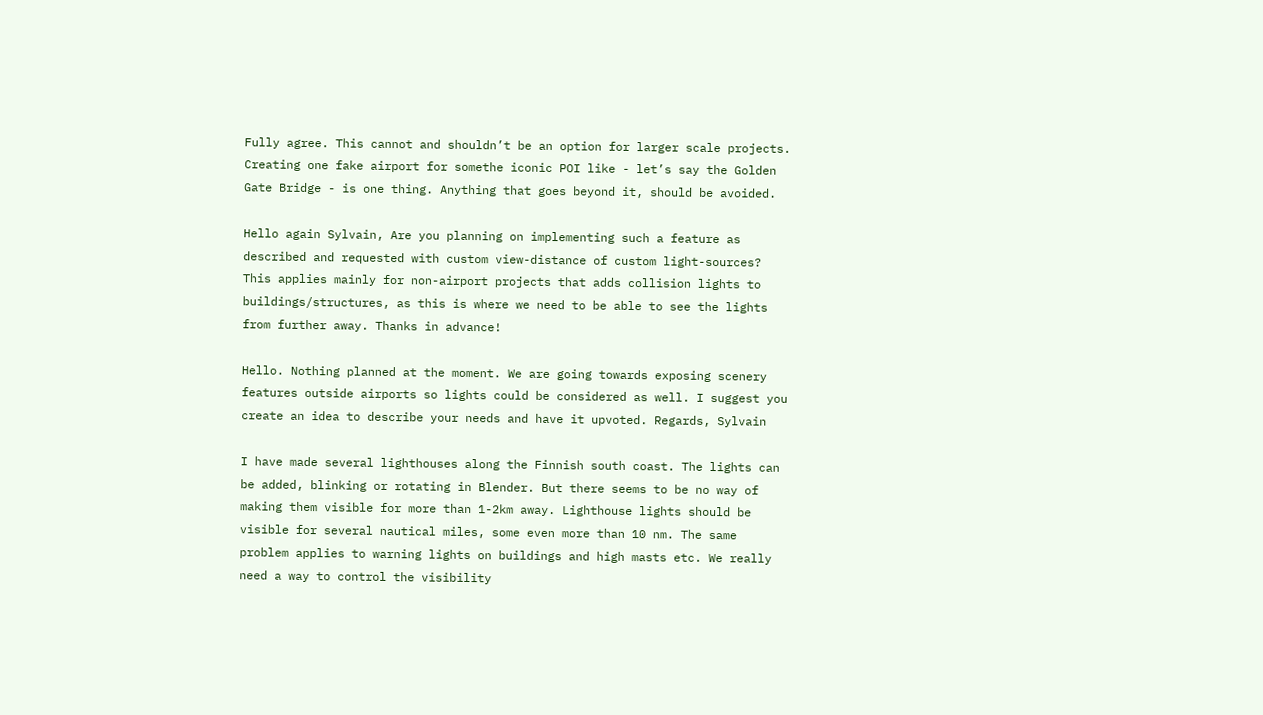Fully agree. This cannot and shouldn’t be an option for larger scale projects.
Creating one fake airport for somethe iconic POI like - let’s say the Golden
Gate Bridge - is one thing. Anything that goes beyond it, should be avoided.

Hello again Sylvain, Are you planning on implementing such a feature as
described and requested with custom view-distance of custom light-sources?
This applies mainly for non-airport projects that adds collision lights to
buildings/structures, as this is where we need to be able to see the lights
from further away. Thanks in advance!

Hello. Nothing planned at the moment. We are going towards exposing scenery
features outside airports so lights could be considered as well. I suggest you
create an idea to describe your needs and have it upvoted. Regards, Sylvain

I have made several lighthouses along the Finnish south coast. The lights can
be added, blinking or rotating in Blender. But there seems to be no way of
making them visible for more than 1-2km away. Lighthouse lights should be
visible for several nautical miles, some even more than 10 nm. The same
problem applies to warning lights on buildings and high masts etc. We really
need a way to control the visibility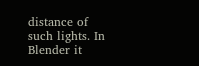distance of such lights. In Blender it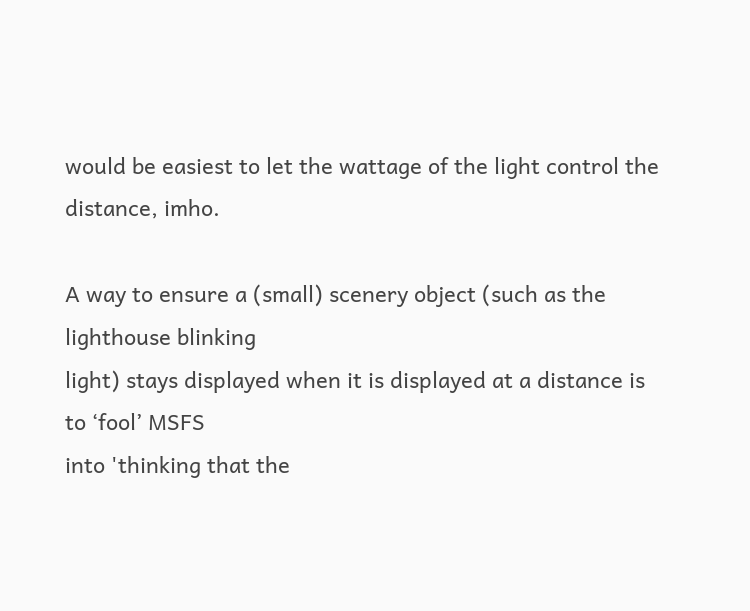would be easiest to let the wattage of the light control the distance, imho.

A way to ensure a (small) scenery object (such as the lighthouse blinking
light) stays displayed when it is displayed at a distance is to ‘fool’ MSFS
into 'thinking that the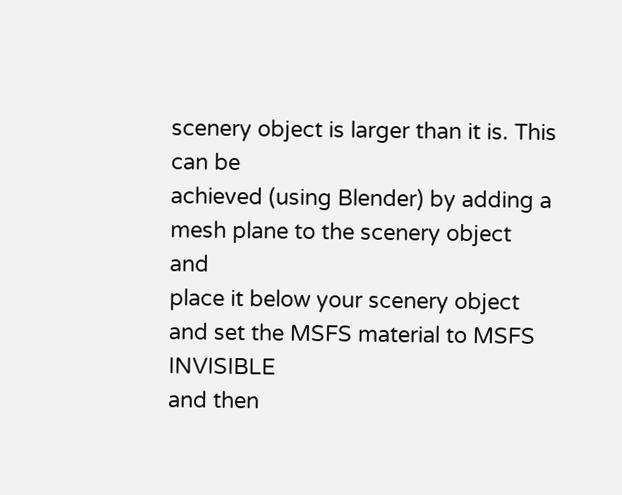scenery object is larger than it is. This can be
achieved (using Blender) by adding a mesh plane to the scenery object and
place it below your scenery object and set the MSFS material to MSFS INVISIBLE
and then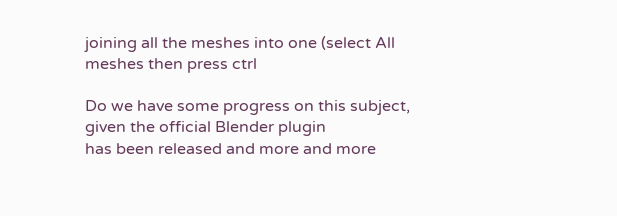joining all the meshes into one (select All meshes then press ctrl

Do we have some progress on this subject, given the official Blender plugin
has been released and more and more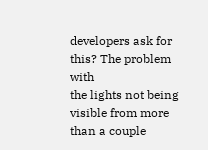developers ask for this? The problem with
the lights not being visible from more than a couple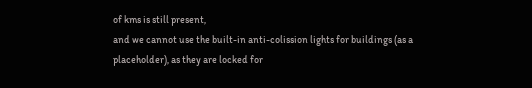of kms is still present,
and we cannot use the built-in anti-colission lights for buildings (as a
placeholder), as they are locked for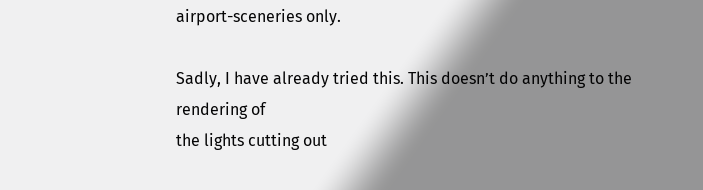airport-sceneries only.

Sadly, I have already tried this. This doesn’t do anything to the rendering of
the lights cutting out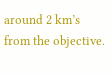around 2 km’s from the objective.